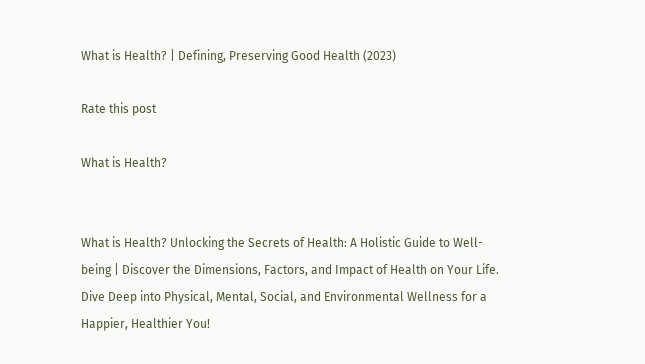What is Health? | Defining, Preserving Good Health (2023)

Rate this post

What is Health?


What is Health? Unlocking the Secrets of Health: A Holistic Guide to Well-being | Discover the Dimensions, Factors, and Impact of Health on Your Life. Dive Deep into Physical, Mental, Social, and Environmental Wellness for a Happier, Healthier You!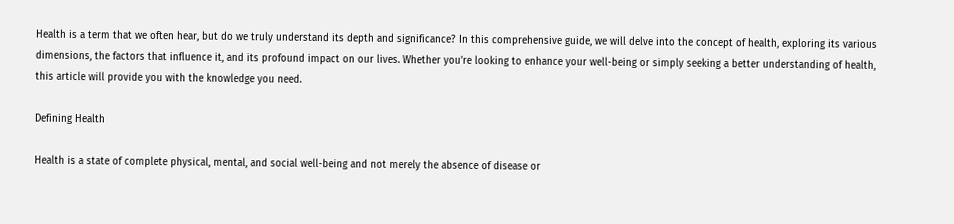Health is a term that we often hear, but do we truly understand its depth and significance? In this comprehensive guide, we will delve into the concept of health, exploring its various dimensions, the factors that influence it, and its profound impact on our lives. Whether you’re looking to enhance your well-being or simply seeking a better understanding of health, this article will provide you with the knowledge you need.

Defining Health

Health is a state of complete physical, mental, and social well-being and not merely the absence of disease or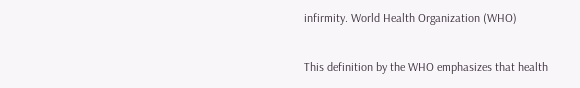infirmity. World Health Organization (WHO)

This definition by the WHO emphasizes that health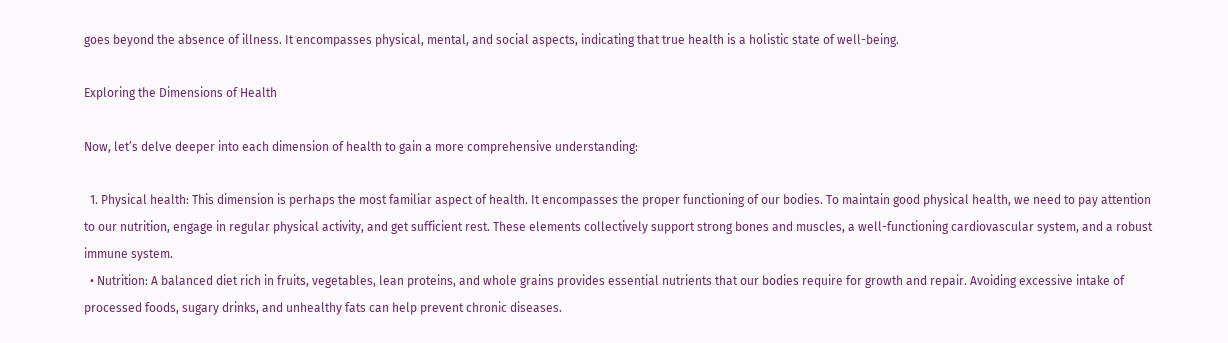goes beyond the absence of illness. It encompasses physical, mental, and social aspects, indicating that true health is a holistic state of well-being.

Exploring the Dimensions of Health

Now, let’s delve deeper into each dimension of health to gain a more comprehensive understanding:

  1. Physical health: This dimension is perhaps the most familiar aspect of health. It encompasses the proper functioning of our bodies. To maintain good physical health, we need to pay attention to our nutrition, engage in regular physical activity, and get sufficient rest. These elements collectively support strong bones and muscles, a well-functioning cardiovascular system, and a robust immune system.
  • Nutrition: A balanced diet rich in fruits, vegetables, lean proteins, and whole grains provides essential nutrients that our bodies require for growth and repair. Avoiding excessive intake of processed foods, sugary drinks, and unhealthy fats can help prevent chronic diseases.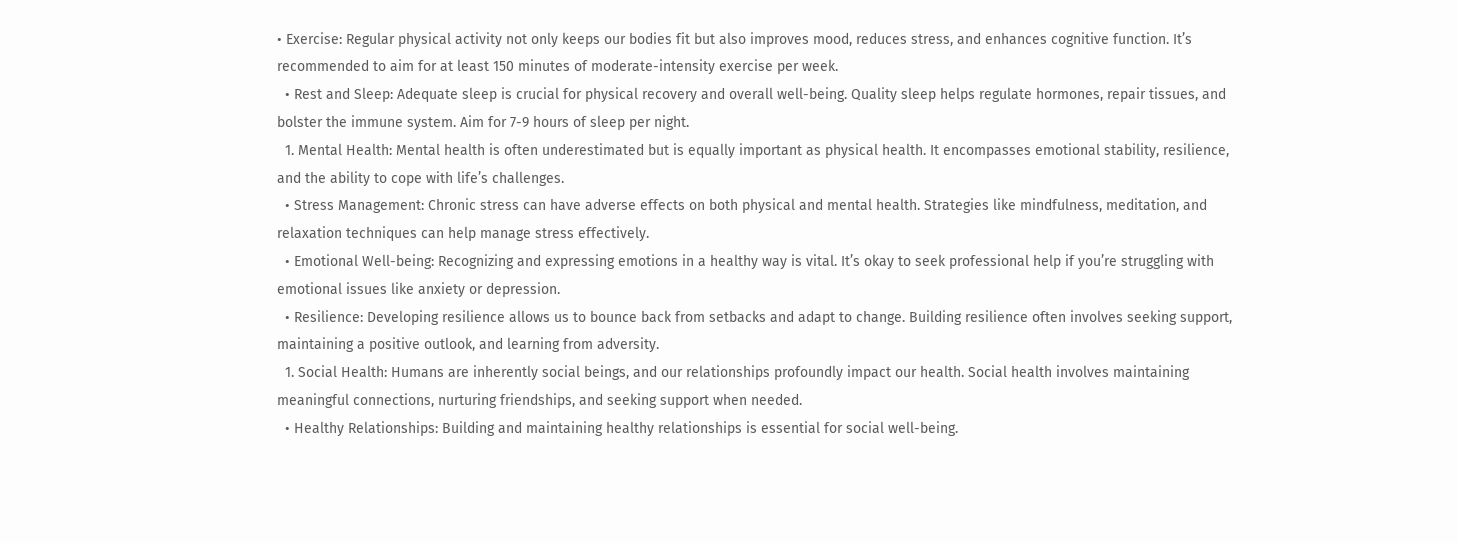• Exercise: Regular physical activity not only keeps our bodies fit but also improves mood, reduces stress, and enhances cognitive function. It’s recommended to aim for at least 150 minutes of moderate-intensity exercise per week.
  • Rest and Sleep: Adequate sleep is crucial for physical recovery and overall well-being. Quality sleep helps regulate hormones, repair tissues, and bolster the immune system. Aim for 7-9 hours of sleep per night.
  1. Mental Health: Mental health is often underestimated but is equally important as physical health. It encompasses emotional stability, resilience, and the ability to cope with life’s challenges.
  • Stress Management: Chronic stress can have adverse effects on both physical and mental health. Strategies like mindfulness, meditation, and relaxation techniques can help manage stress effectively.
  • Emotional Well-being: Recognizing and expressing emotions in a healthy way is vital. It’s okay to seek professional help if you’re struggling with emotional issues like anxiety or depression.
  • Resilience: Developing resilience allows us to bounce back from setbacks and adapt to change. Building resilience often involves seeking support, maintaining a positive outlook, and learning from adversity.
  1. Social Health: Humans are inherently social beings, and our relationships profoundly impact our health. Social health involves maintaining meaningful connections, nurturing friendships, and seeking support when needed.
  • Healthy Relationships: Building and maintaining healthy relationships is essential for social well-being.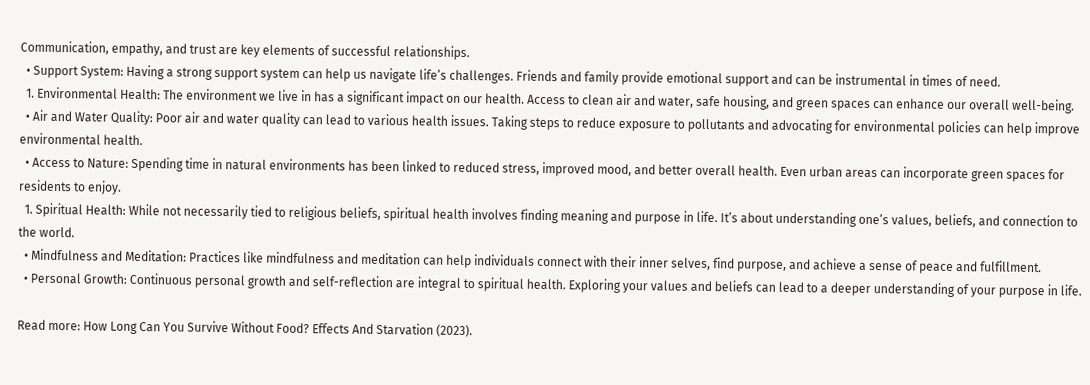Communication, empathy, and trust are key elements of successful relationships.
  • Support System: Having a strong support system can help us navigate life’s challenges. Friends and family provide emotional support and can be instrumental in times of need.
  1. Environmental Health: The environment we live in has a significant impact on our health. Access to clean air and water, safe housing, and green spaces can enhance our overall well-being.
  • Air and Water Quality: Poor air and water quality can lead to various health issues. Taking steps to reduce exposure to pollutants and advocating for environmental policies can help improve environmental health.
  • Access to Nature: Spending time in natural environments has been linked to reduced stress, improved mood, and better overall health. Even urban areas can incorporate green spaces for residents to enjoy.
  1. Spiritual Health: While not necessarily tied to religious beliefs, spiritual health involves finding meaning and purpose in life. It’s about understanding one’s values, beliefs, and connection to the world.
  • Mindfulness and Meditation: Practices like mindfulness and meditation can help individuals connect with their inner selves, find purpose, and achieve a sense of peace and fulfillment.
  • Personal Growth: Continuous personal growth and self-reflection are integral to spiritual health. Exploring your values and beliefs can lead to a deeper understanding of your purpose in life.

Read more: How Long Can You Survive Without Food? Effects And Starvation (2023).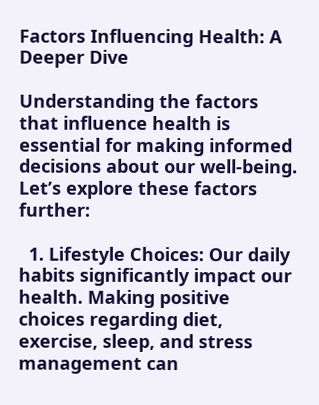Factors Influencing Health: A Deeper Dive

Understanding the factors that influence health is essential for making informed decisions about our well-being. Let’s explore these factors further:

  1. Lifestyle Choices: Our daily habits significantly impact our health. Making positive choices regarding diet, exercise, sleep, and stress management can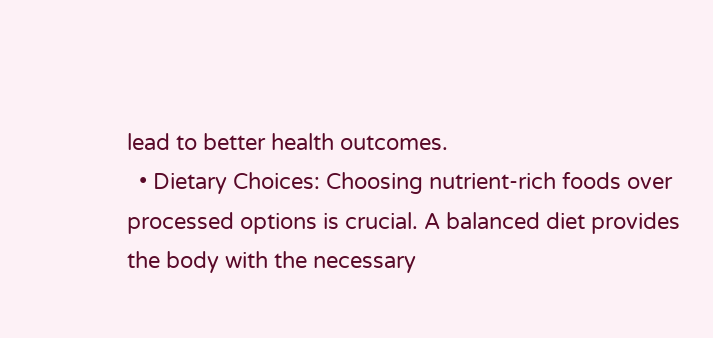lead to better health outcomes.
  • Dietary Choices: Choosing nutrient-rich foods over processed options is crucial. A balanced diet provides the body with the necessary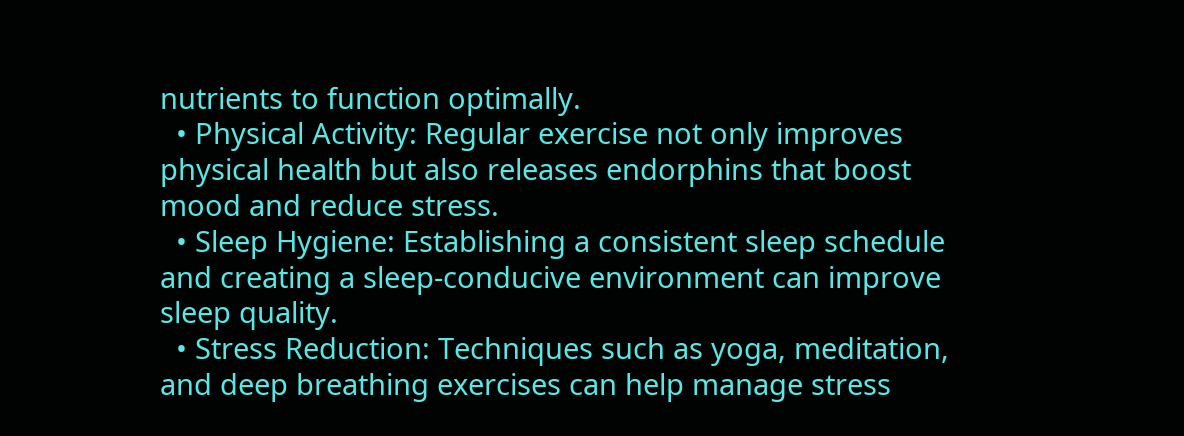nutrients to function optimally.
  • Physical Activity: Regular exercise not only improves physical health but also releases endorphins that boost mood and reduce stress.
  • Sleep Hygiene: Establishing a consistent sleep schedule and creating a sleep-conducive environment can improve sleep quality.
  • Stress Reduction: Techniques such as yoga, meditation, and deep breathing exercises can help manage stress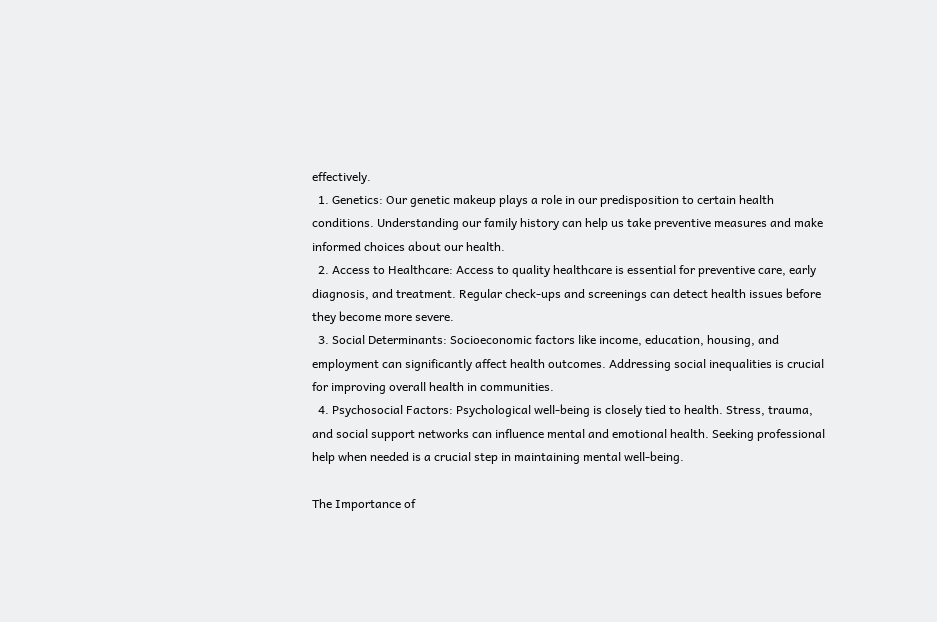effectively.
  1. Genetics: Our genetic makeup plays a role in our predisposition to certain health conditions. Understanding our family history can help us take preventive measures and make informed choices about our health.
  2. Access to Healthcare: Access to quality healthcare is essential for preventive care, early diagnosis, and treatment. Regular check-ups and screenings can detect health issues before they become more severe.
  3. Social Determinants: Socioeconomic factors like income, education, housing, and employment can significantly affect health outcomes. Addressing social inequalities is crucial for improving overall health in communities.
  4. Psychosocial Factors: Psychological well-being is closely tied to health. Stress, trauma, and social support networks can influence mental and emotional health. Seeking professional help when needed is a crucial step in maintaining mental well-being.

The Importance of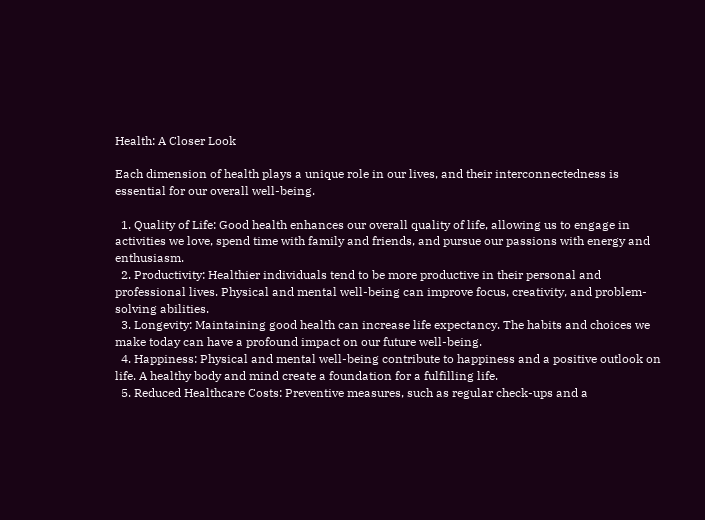Health: A Closer Look

Each dimension of health plays a unique role in our lives, and their interconnectedness is essential for our overall well-being.

  1. Quality of Life: Good health enhances our overall quality of life, allowing us to engage in activities we love, spend time with family and friends, and pursue our passions with energy and enthusiasm.
  2. Productivity: Healthier individuals tend to be more productive in their personal and professional lives. Physical and mental well-being can improve focus, creativity, and problem-solving abilities.
  3. Longevity: Maintaining good health can increase life expectancy. The habits and choices we make today can have a profound impact on our future well-being.
  4. Happiness: Physical and mental well-being contribute to happiness and a positive outlook on life. A healthy body and mind create a foundation for a fulfilling life.
  5. Reduced Healthcare Costs: Preventive measures, such as regular check-ups and a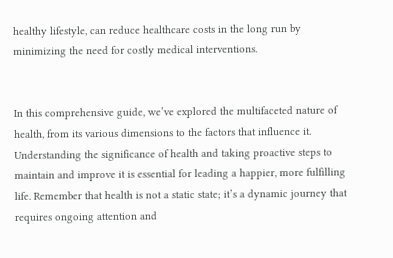healthy lifestyle, can reduce healthcare costs in the long run by minimizing the need for costly medical interventions.


In this comprehensive guide, we’ve explored the multifaceted nature of health, from its various dimensions to the factors that influence it. Understanding the significance of health and taking proactive steps to maintain and improve it is essential for leading a happier, more fulfilling life. Remember that health is not a static state; it’s a dynamic journey that requires ongoing attention and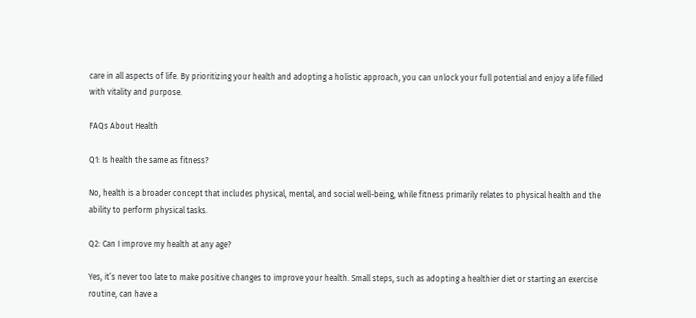care in all aspects of life. By prioritizing your health and adopting a holistic approach, you can unlock your full potential and enjoy a life filled with vitality and purpose.

FAQs About Health

Q1: Is health the same as fitness?

No, health is a broader concept that includes physical, mental, and social well-being, while fitness primarily relates to physical health and the ability to perform physical tasks.

Q2: Can I improve my health at any age?

Yes, it’s never too late to make positive changes to improve your health. Small steps, such as adopting a healthier diet or starting an exercise routine, can have a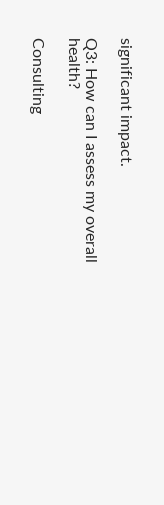significant impact.

Q3: How can I assess my overall health?

Consulting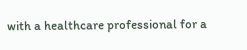with a healthcare professional for a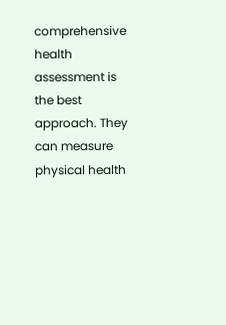comprehensive health assessment is the best approach. They can measure physical health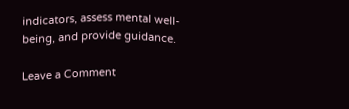indicators, assess mental well-being, and provide guidance.

Leave a Comment